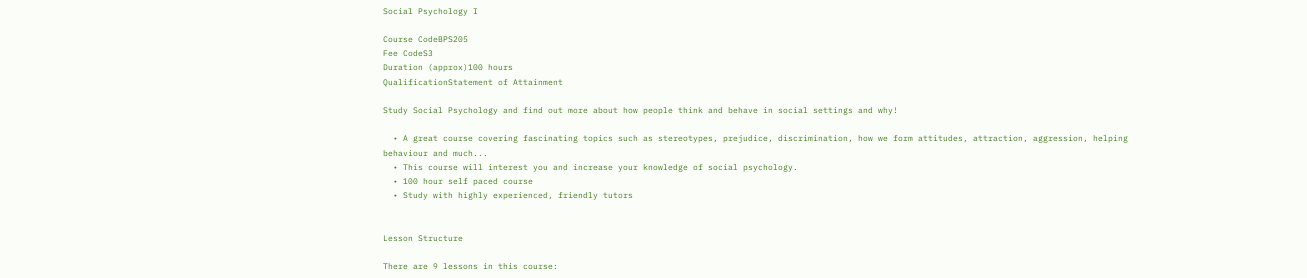Social Psychology I

Course CodeBPS205
Fee CodeS3
Duration (approx)100 hours
QualificationStatement of Attainment

Study Social Psychology and find out more about how people think and behave in social settings and why!

  • A great course covering fascinating topics such as stereotypes, prejudice, discrimination, how we form attitudes, attraction, aggression, helping behaviour and much...
  • This course will interest you and increase your knowledge of social psychology.
  • 100 hour self paced course
  • Study with highly experienced, friendly tutors


Lesson Structure

There are 9 lessons in this course: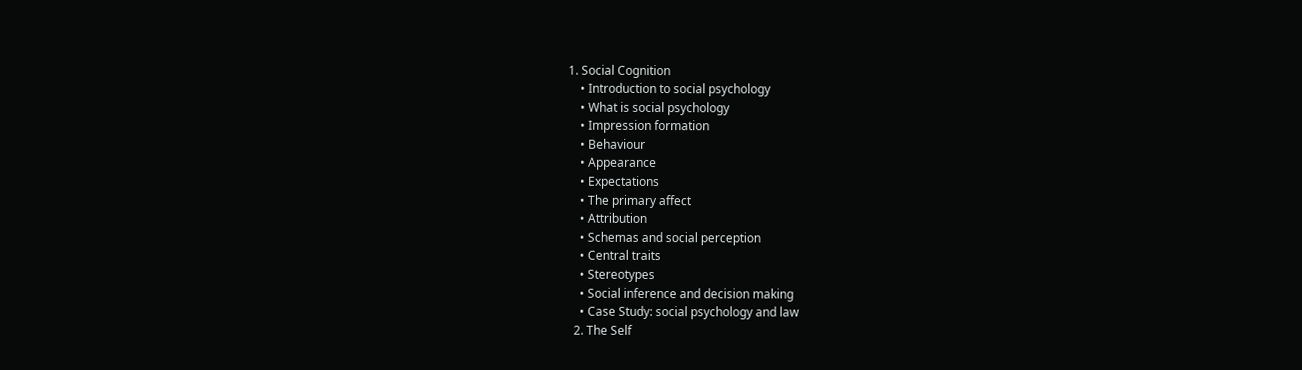1. Social Cognition
    • Introduction to social psychology
    • What is social psychology
    • Impression formation
    • Behaviour
    • Appearance
    • Expectations
    • The primary affect
    • Attribution
    • Schemas and social perception
    • Central traits
    • Stereotypes
    • Social inference and decision making
    • Case Study: social psychology and law
  2. The Self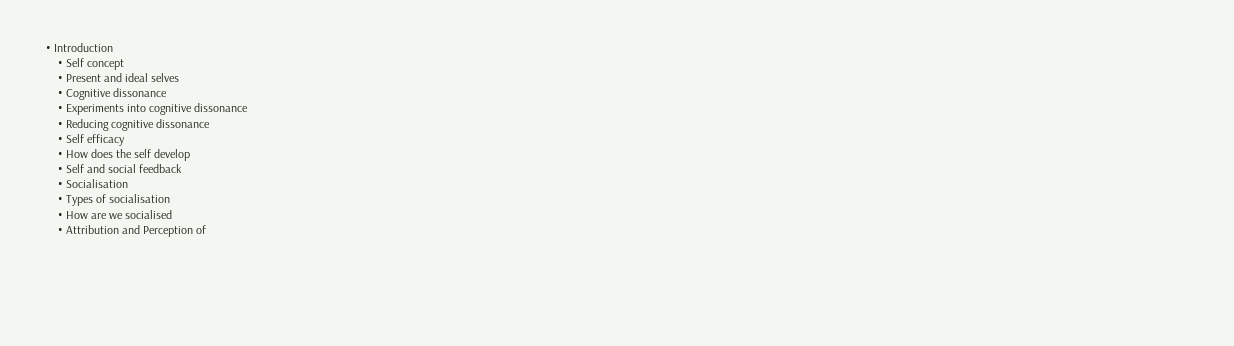• Introduction
    • Self concept
    • Present and ideal selves
    • Cognitive dissonance
    • Experiments into cognitive dissonance
    • Reducing cognitive dissonance
    • Self efficacy
    • How does the self develop
    • Self and social feedback
    • Socialisation
    • Types of socialisation
    • How are we socialised
    • Attribution and Perception of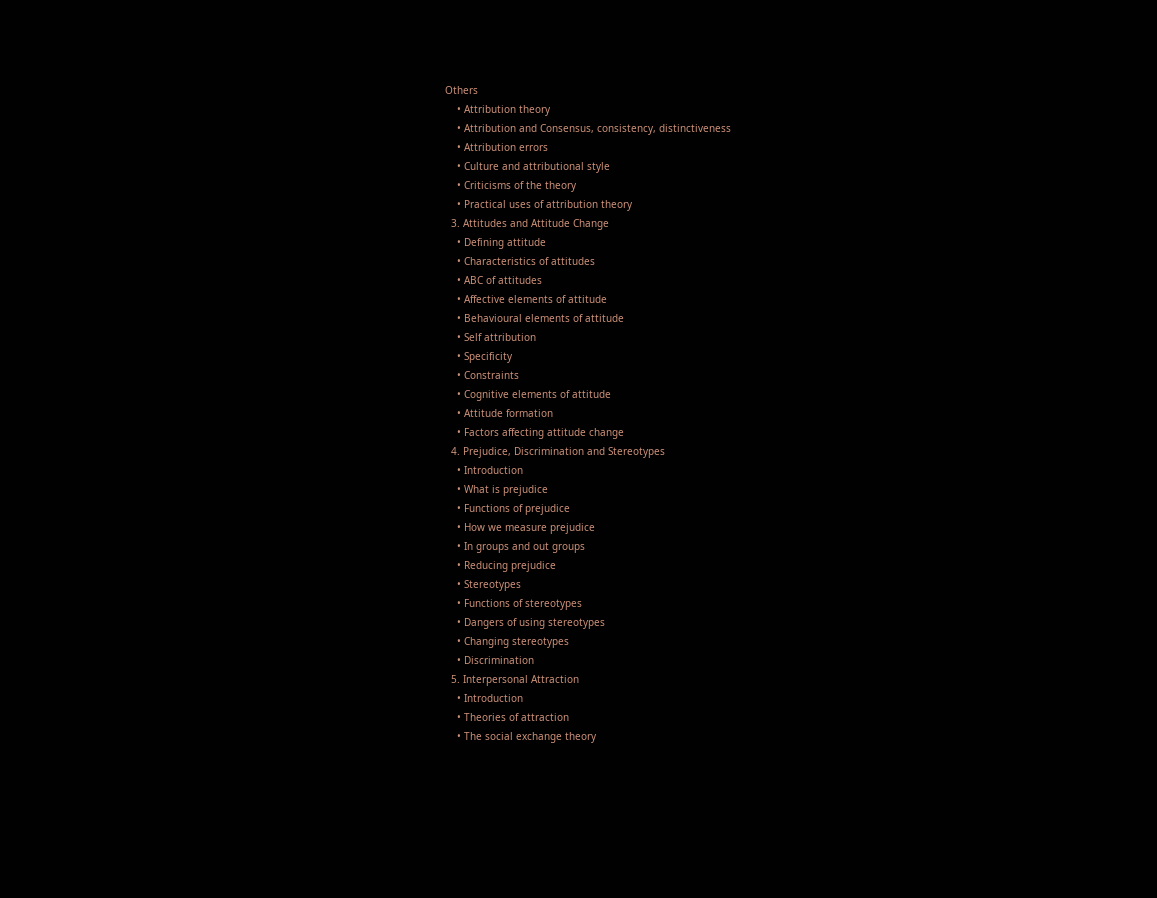Others
    • Attribution theory
    • Attribution and Consensus, consistency, distinctiveness
    • Attribution errors
    • Culture and attributional style
    • Criticisms of the theory
    • Practical uses of attribution theory
  3. Attitudes and Attitude Change
    • Defining attitude
    • Characteristics of attitudes
    • ABC of attitudes
    • Affective elements of attitude
    • Behavioural elements of attitude
    • Self attribution
    • Specificity
    • Constraints
    • Cognitive elements of attitude
    • Attitude formation
    • Factors affecting attitude change
  4. Prejudice, Discrimination and Stereotypes
    • Introduction
    • What is prejudice
    • Functions of prejudice
    • How we measure prejudice
    • In groups and out groups
    • Reducing prejudice
    • Stereotypes
    • Functions of stereotypes
    • Dangers of using stereotypes
    • Changing stereotypes
    • Discrimination
  5. Interpersonal Attraction
    • Introduction
    • Theories of attraction
    • The social exchange theory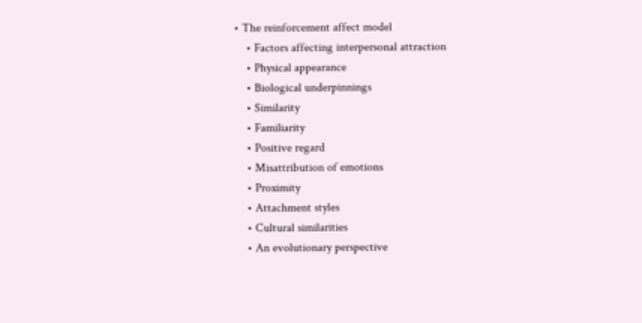• The reinforcement affect model
    • Factors affecting interpersonal attraction
    • Physical appearance
    • Biological underpinnings
    • Similarity
    • Familiarity
    • Positive regard
    • Misattribution of emotions
    • Proximity
    • Attachment styles
    • Cultural similarities
    • An evolutionary perspective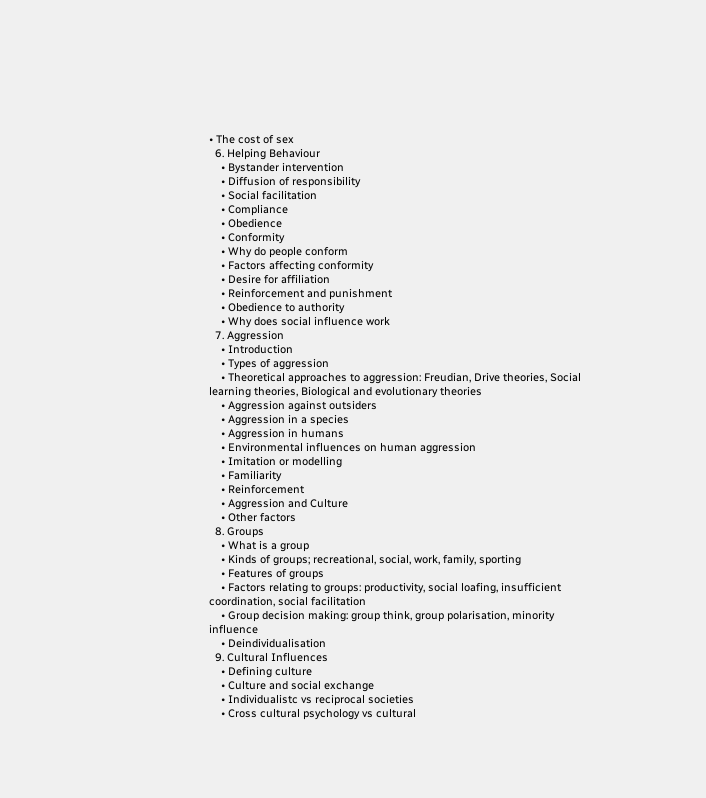• The cost of sex
  6. Helping Behaviour
    • Bystander intervention
    • Diffusion of responsibility
    • Social facilitation
    • Compliance
    • Obedience
    • Conformity
    • Why do people conform
    • Factors affecting conformity
    • Desire for affiliation
    • Reinforcement and punishment
    • Obedience to authority
    • Why does social influence work
  7. Aggression
    • Introduction
    • Types of aggression
    • Theoretical approaches to aggression: Freudian, Drive theories, Social learning theories, Biological and evolutionary theories
    • Aggression against outsiders
    • Aggression in a species
    • Aggression in humans
    • Environmental influences on human aggression
    • Imitation or modelling
    • Familiarity
    • Reinforcement
    • Aggression and Culture
    • Other factors
  8. Groups
    • What is a group
    • Kinds of groups; recreational, social, work, family, sporting
    • Features of groups
    • Factors relating to groups: productivity, social loafing, insufficient coordination, social facilitation
    • Group decision making: group think, group polarisation, minority influence
    • Deindividualisation
  9. Cultural Influences
    • Defining culture
    • Culture and social exchange
    • Individualistc vs reciprocal societies
    • Cross cultural psychology vs cultural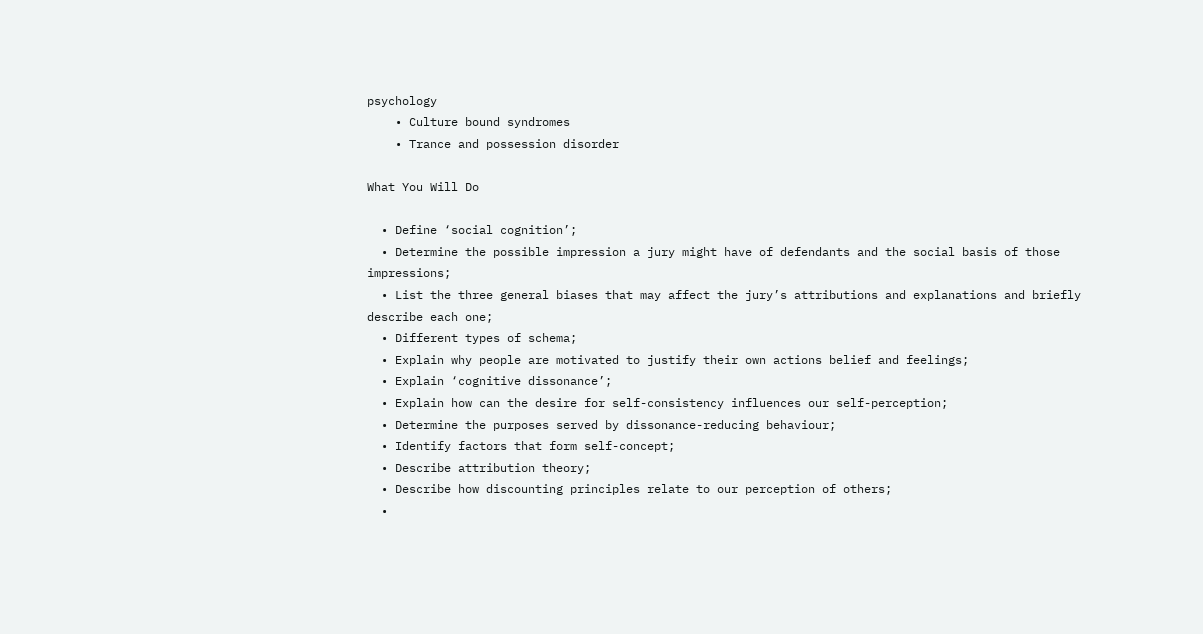psychology
    • Culture bound syndromes
    • Trance and possession disorder

What You Will Do

  • Define ‘social cognition’;
  • Determine the possible impression a jury might have of defendants and the social basis of those impressions;
  • List the three general biases that may affect the jury’s attributions and explanations and briefly describe each one;
  • Different types of schema;
  • Explain why people are motivated to justify their own actions belief and feelings;
  • Explain ‘cognitive dissonance’;
  • Explain how can the desire for self-consistency influences our self-perception;
  • Determine the purposes served by dissonance-reducing behaviour;
  • Identify factors that form self-concept;
  • Describe attribution theory;
  • Describe how discounting principles relate to our perception of others;
  •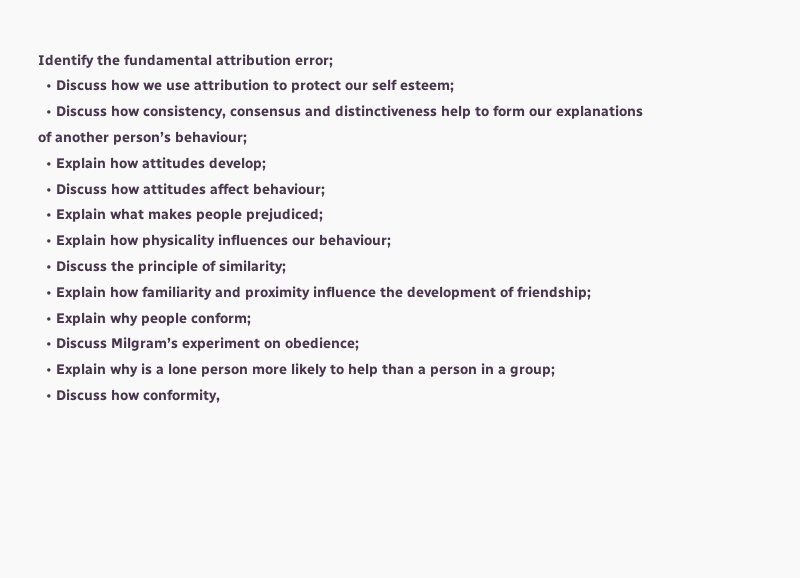Identify the fundamental attribution error;
  • Discuss how we use attribution to protect our self esteem;
  • Discuss how consistency, consensus and distinctiveness help to form our explanations of another person’s behaviour;
  • Explain how attitudes develop;
  • Discuss how attitudes affect behaviour;
  • Explain what makes people prejudiced;
  • Explain how physicality influences our behaviour;
  • Discuss the principle of similarity;
  • Explain how familiarity and proximity influence the development of friendship;
  • Explain why people conform;
  • Discuss Milgram’s experiment on obedience;
  • Explain why is a lone person more likely to help than a person in a group;
  • Discuss how conformity,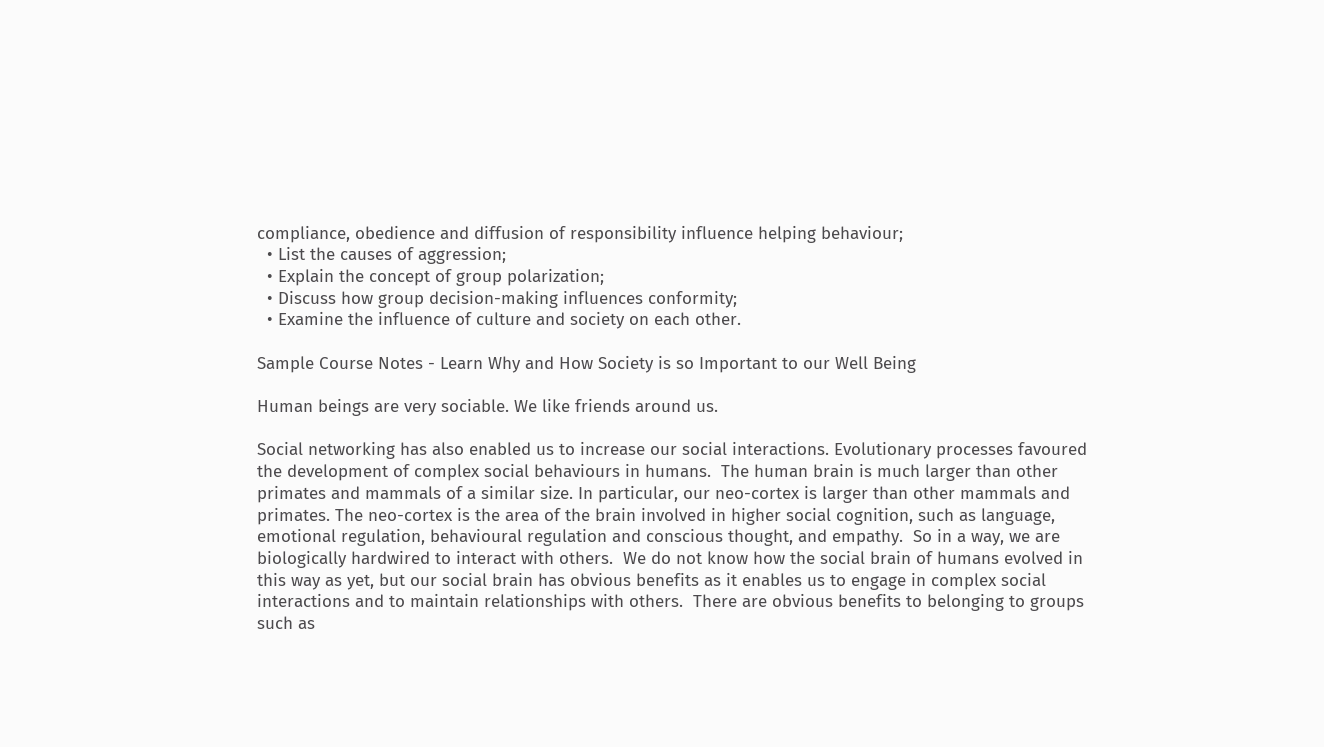compliance, obedience and diffusion of responsibility influence helping behaviour;
  • List the causes of aggression;
  • Explain the concept of group polarization;
  • Discuss how group decision-making influences conformity;
  • Examine the influence of culture and society on each other.

Sample Course Notes - Learn Why and How Society is so Important to our Well Being

Human beings are very sociable. We like friends around us.

Social networking has also enabled us to increase our social interactions. Evolutionary processes favoured the development of complex social behaviours in humans.  The human brain is much larger than other primates and mammals of a similar size. In particular, our neo-cortex is larger than other mammals and primates. The neo-cortex is the area of the brain involved in higher social cognition, such as language, emotional regulation, behavioural regulation and conscious thought, and empathy.  So in a way, we are biologically hardwired to interact with others.  We do not know how the social brain of humans evolved in this way as yet, but our social brain has obvious benefits as it enables us to engage in complex social interactions and to maintain relationships with others.  There are obvious benefits to belonging to groups such as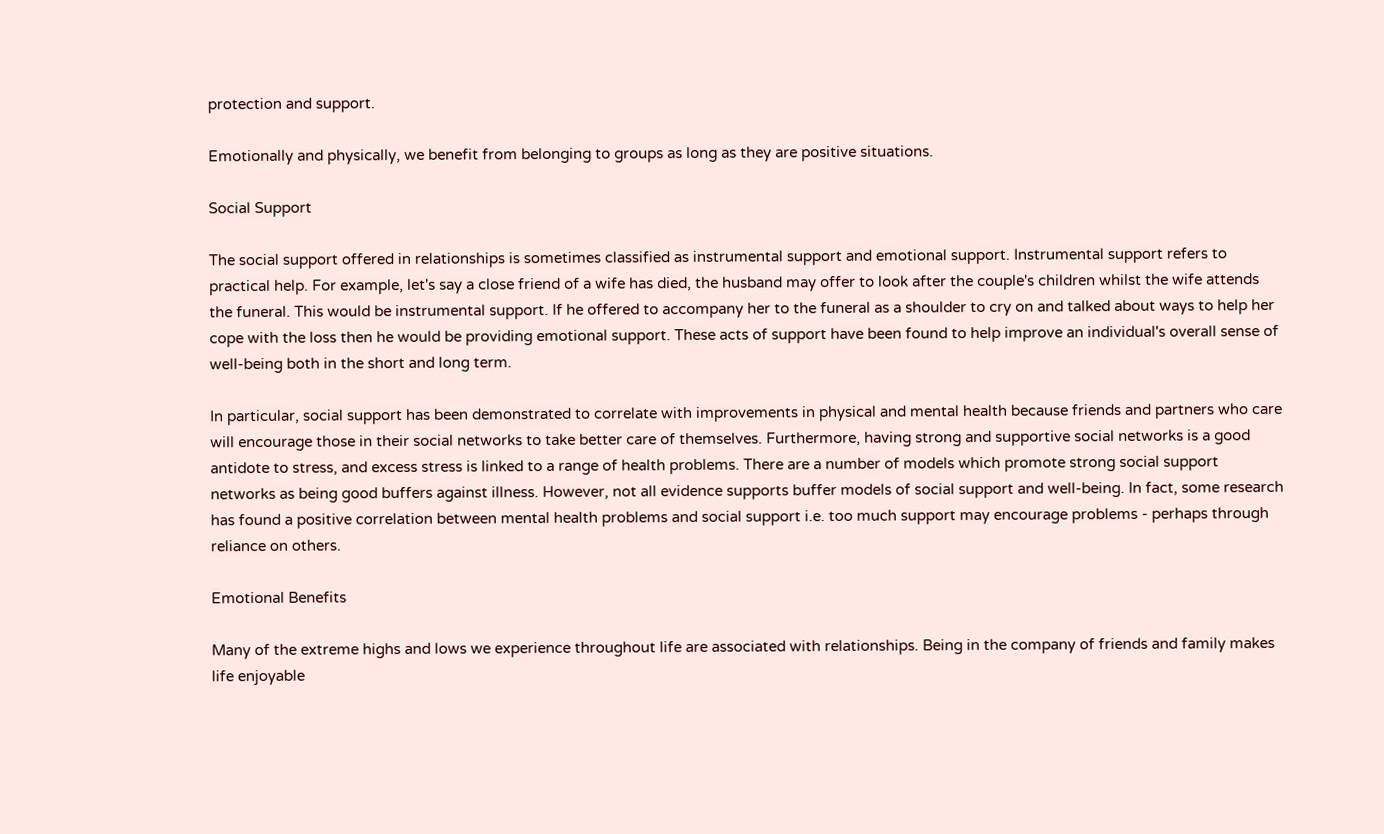protection and support.

Emotionally and physically, we benefit from belonging to groups as long as they are positive situations.

Social Support

The social support offered in relationships is sometimes classified as instrumental support and emotional support. Instrumental support refers to practical help. For example, let's say a close friend of a wife has died, the husband may offer to look after the couple's children whilst the wife attends the funeral. This would be instrumental support. If he offered to accompany her to the funeral as a shoulder to cry on and talked about ways to help her cope with the loss then he would be providing emotional support. These acts of support have been found to help improve an individual's overall sense of well-being both in the short and long term.

In particular, social support has been demonstrated to correlate with improvements in physical and mental health because friends and partners who care will encourage those in their social networks to take better care of themselves. Furthermore, having strong and supportive social networks is a good antidote to stress, and excess stress is linked to a range of health problems. There are a number of models which promote strong social support networks as being good buffers against illness. However, not all evidence supports buffer models of social support and well-being. In fact, some research has found a positive correlation between mental health problems and social support i.e. too much support may encourage problems - perhaps through reliance on others.

Emotional Benefits

Many of the extreme highs and lows we experience throughout life are associated with relationships. Being in the company of friends and family makes life enjoyable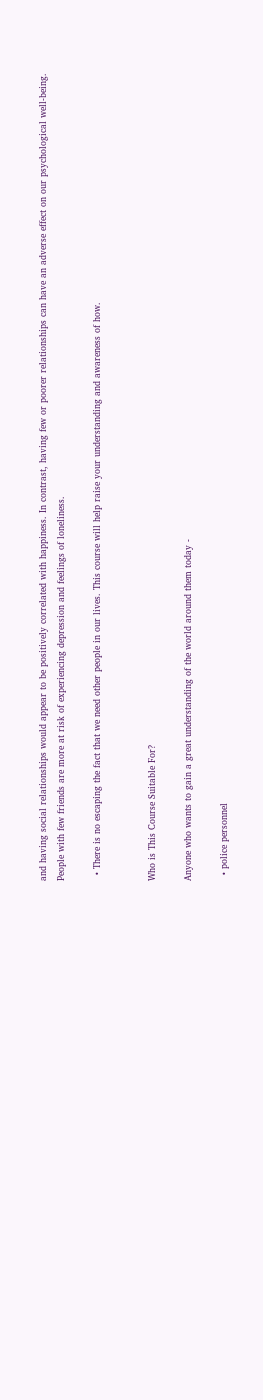and having social relationships would appear to be positively correlated with happiness. In contrast, having few or poorer relationships can have an adverse effect on our psychological well-being. People with few friends are more at risk of experiencing depression and feelings of loneliness.

  • There is no escaping the fact that we need other people in our lives. This course will help raise your understanding and awareness of how.


Who is This Course Suitable For?

Anyone who wants to gain a great understanding of the world around them today -

  • police personnel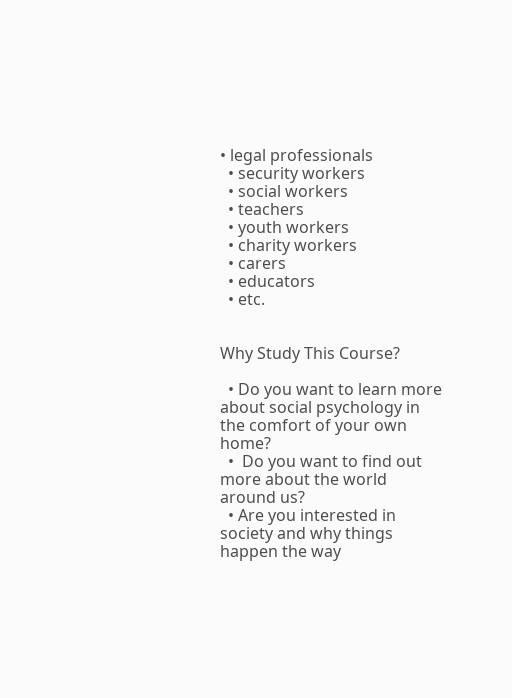• legal professionals
  • security workers
  • social workers
  • teachers
  • youth workers
  • charity workers
  • carers
  • educators
  • etc.


Why Study This Course?

  • Do you want to learn more about social psychology in the comfort of your own home?
  •  Do you want to find out more about the world around us?
  • Are you interested in society and why things happen the way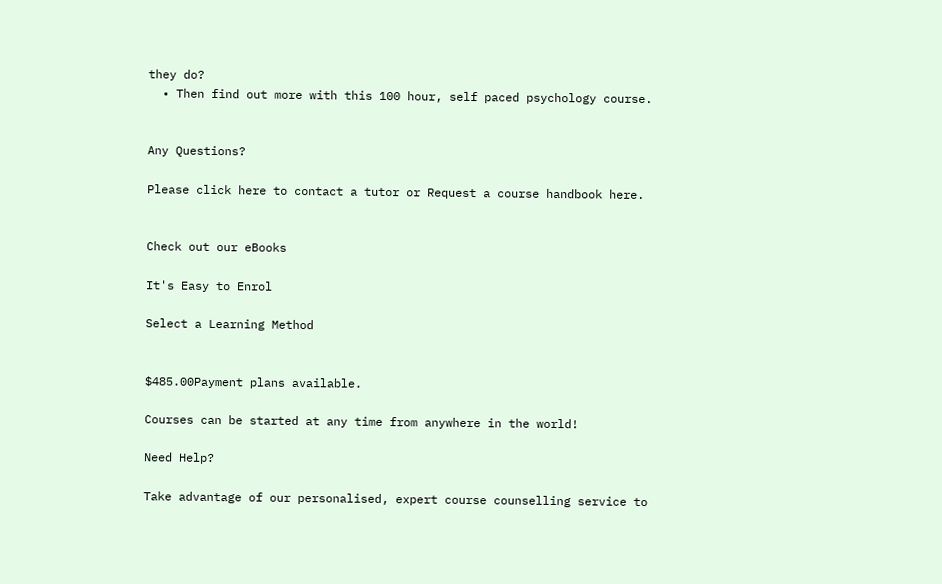they do?
  • Then find out more with this 100 hour, self paced psychology course.


Any Questions?

Please click here to contact a tutor or Request a course handbook here.


Check out our eBooks

It's Easy to Enrol

Select a Learning Method


$485.00Payment plans available.

Courses can be started at any time from anywhere in the world!

Need Help?

Take advantage of our personalised, expert course counselling service to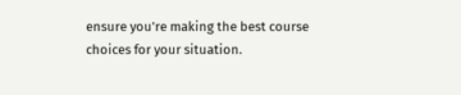ensure you're making the best course choices for your situation.